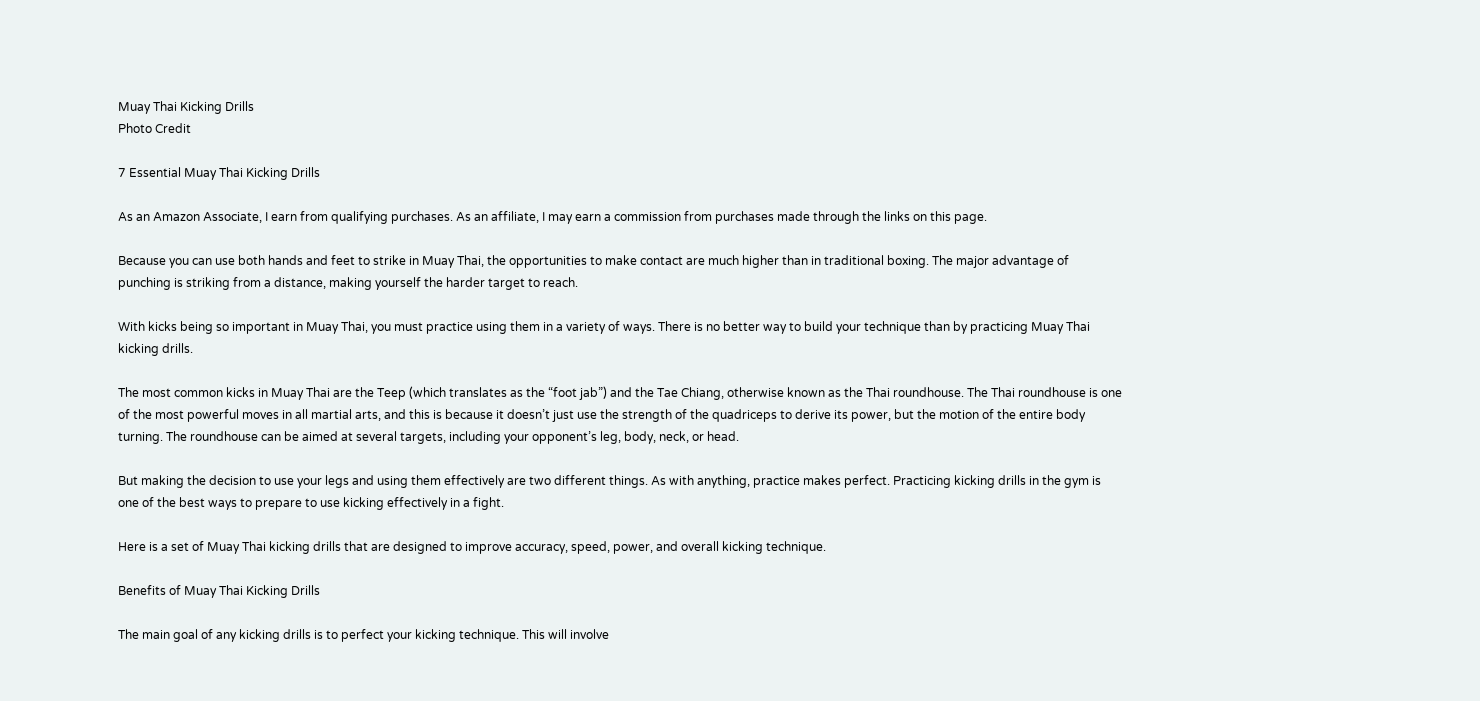Muay Thai Kicking Drills
Photo Credit

7 Essential Muay Thai Kicking Drills

As an Amazon Associate, I earn from qualifying purchases. As an affiliate, I may earn a commission from purchases made through the links on this page.

Because you can use both hands and feet to strike in Muay Thai, the opportunities to make contact are much higher than in traditional boxing. The major advantage of punching is striking from a distance, making yourself the harder target to reach.

With kicks being so important in Muay Thai, you must practice using them in a variety of ways. There is no better way to build your technique than by practicing Muay Thai kicking drills.

The most common kicks in Muay Thai are the Teep (which translates as the “foot jab”) and the Tae Chiang, otherwise known as the Thai roundhouse. The Thai roundhouse is one of the most powerful moves in all martial arts, and this is because it doesn’t just use the strength of the quadriceps to derive its power, but the motion of the entire body turning. The roundhouse can be aimed at several targets, including your opponent’s leg, body, neck, or head.

But making the decision to use your legs and using them effectively are two different things. As with anything, practice makes perfect. Practicing kicking drills in the gym is one of the best ways to prepare to use kicking effectively in a fight.

Here is a set of Muay Thai kicking drills that are designed to improve accuracy, speed, power, and overall kicking technique.

Benefits of Muay Thai Kicking Drills

The main goal of any kicking drills is to perfect your kicking technique. This will involve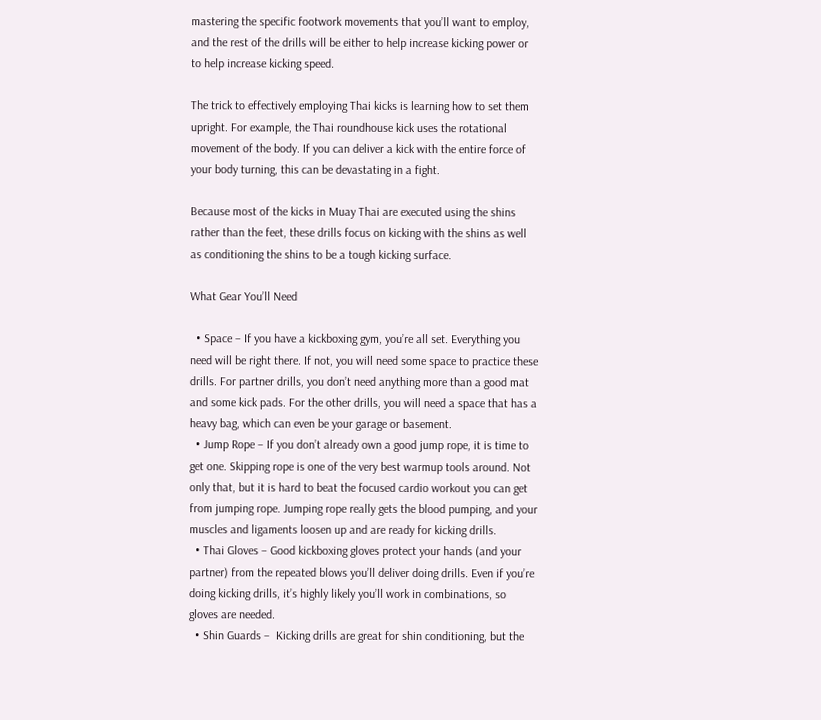mastering the specific footwork movements that you’ll want to employ, and the rest of the drills will be either to help increase kicking power or to help increase kicking speed.

The trick to effectively employing Thai kicks is learning how to set them upright. For example, the Thai roundhouse kick uses the rotational movement of the body. If you can deliver a kick with the entire force of your body turning, this can be devastating in a fight.

Because most of the kicks in Muay Thai are executed using the shins rather than the feet, these drills focus on kicking with the shins as well as conditioning the shins to be a tough kicking surface.

What Gear You’ll Need

  • Space – If you have a kickboxing gym, you’re all set. Everything you need will be right there. If not, you will need some space to practice these drills. For partner drills, you don’t need anything more than a good mat and some kick pads. For the other drills, you will need a space that has a heavy bag, which can even be your garage or basement.
  • Jump Rope – If you don’t already own a good jump rope, it is time to get one. Skipping rope is one of the very best warmup tools around. Not only that, but it is hard to beat the focused cardio workout you can get from jumping rope. Jumping rope really gets the blood pumping, and your muscles and ligaments loosen up and are ready for kicking drills.
  • Thai Gloves – Good kickboxing gloves protect your hands (and your partner) from the repeated blows you’ll deliver doing drills. Even if you’re doing kicking drills, it’s highly likely you’ll work in combinations, so gloves are needed.
  • Shin Guards –  Kicking drills are great for shin conditioning, but the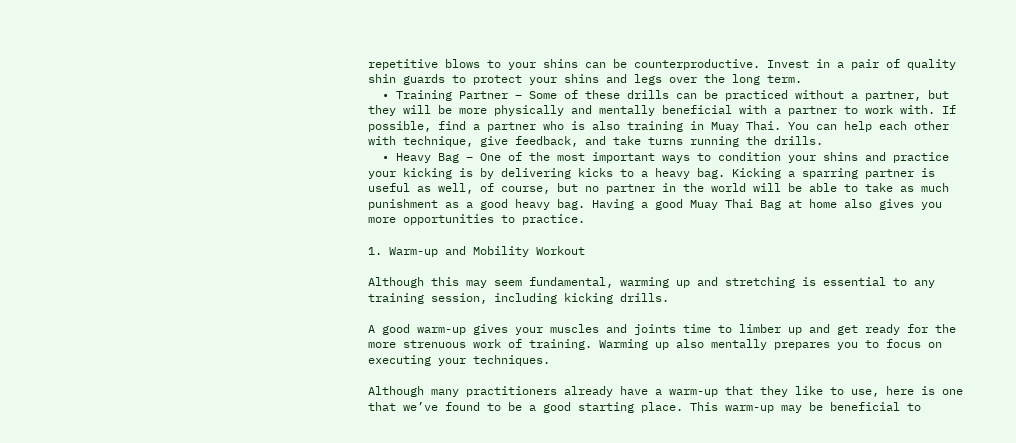repetitive blows to your shins can be counterproductive. Invest in a pair of quality shin guards to protect your shins and legs over the long term.
  • Training Partner – Some of these drills can be practiced without a partner, but they will be more physically and mentally beneficial with a partner to work with. If possible, find a partner who is also training in Muay Thai. You can help each other with technique, give feedback, and take turns running the drills.
  • Heavy Bag – One of the most important ways to condition your shins and practice your kicking is by delivering kicks to a heavy bag. Kicking a sparring partner is useful as well, of course, but no partner in the world will be able to take as much punishment as a good heavy bag. Having a good Muay Thai Bag at home also gives you more opportunities to practice.

1. Warm-up and Mobility Workout

Although this may seem fundamental, warming up and stretching is essential to any training session, including kicking drills.

A good warm-up gives your muscles and joints time to limber up and get ready for the more strenuous work of training. Warming up also mentally prepares you to focus on executing your techniques.

Although many practitioners already have a warm-up that they like to use, here is one that we’ve found to be a good starting place. This warm-up may be beneficial to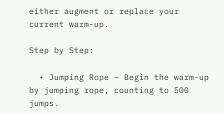either augment or replace your current warm-up.

Step by Step:

  • Jumping Rope – Begin the warm-up by jumping rope, counting to 500 jumps.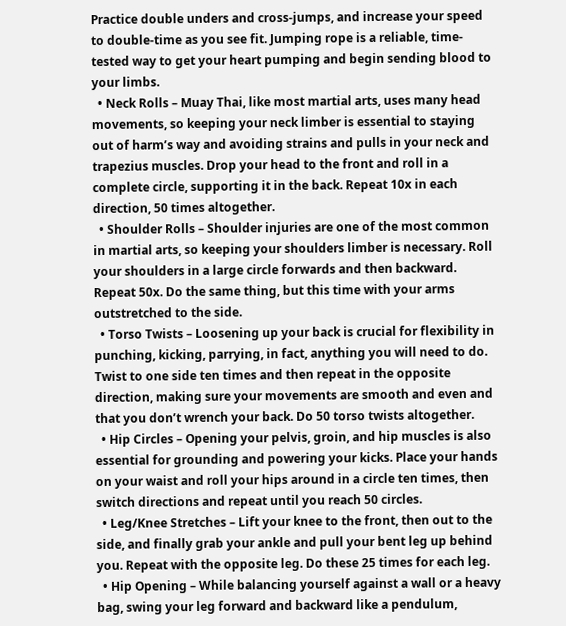Practice double unders and cross-jumps, and increase your speed to double-time as you see fit. Jumping rope is a reliable, time-tested way to get your heart pumping and begin sending blood to your limbs.
  • Neck Rolls – Muay Thai, like most martial arts, uses many head movements, so keeping your neck limber is essential to staying out of harm’s way and avoiding strains and pulls in your neck and trapezius muscles. Drop your head to the front and roll in a complete circle, supporting it in the back. Repeat 10x in each direction, 50 times altogether.
  • Shoulder Rolls – Shoulder injuries are one of the most common in martial arts, so keeping your shoulders limber is necessary. Roll your shoulders in a large circle forwards and then backward. Repeat 50x. Do the same thing, but this time with your arms outstretched to the side.
  • Torso Twists – Loosening up your back is crucial for flexibility in punching, kicking, parrying, in fact, anything you will need to do. Twist to one side ten times and then repeat in the opposite direction, making sure your movements are smooth and even and that you don’t wrench your back. Do 50 torso twists altogether.
  • Hip Circles – Opening your pelvis, groin, and hip muscles is also essential for grounding and powering your kicks. Place your hands on your waist and roll your hips around in a circle ten times, then switch directions and repeat until you reach 50 circles.
  • Leg/Knee Stretches – Lift your knee to the front, then out to the side, and finally grab your ankle and pull your bent leg up behind you. Repeat with the opposite leg. Do these 25 times for each leg.
  • Hip Opening – While balancing yourself against a wall or a heavy bag, swing your leg forward and backward like a pendulum,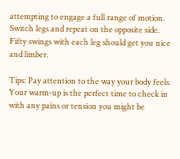attempting to engage a full range of motion. Switch legs and repeat on the opposite side. Fifty swings with each leg should get you nice and limber.

Tips: Pay attention to the way your body feels. Your warm-up is the perfect time to check in with any pains or tension you might be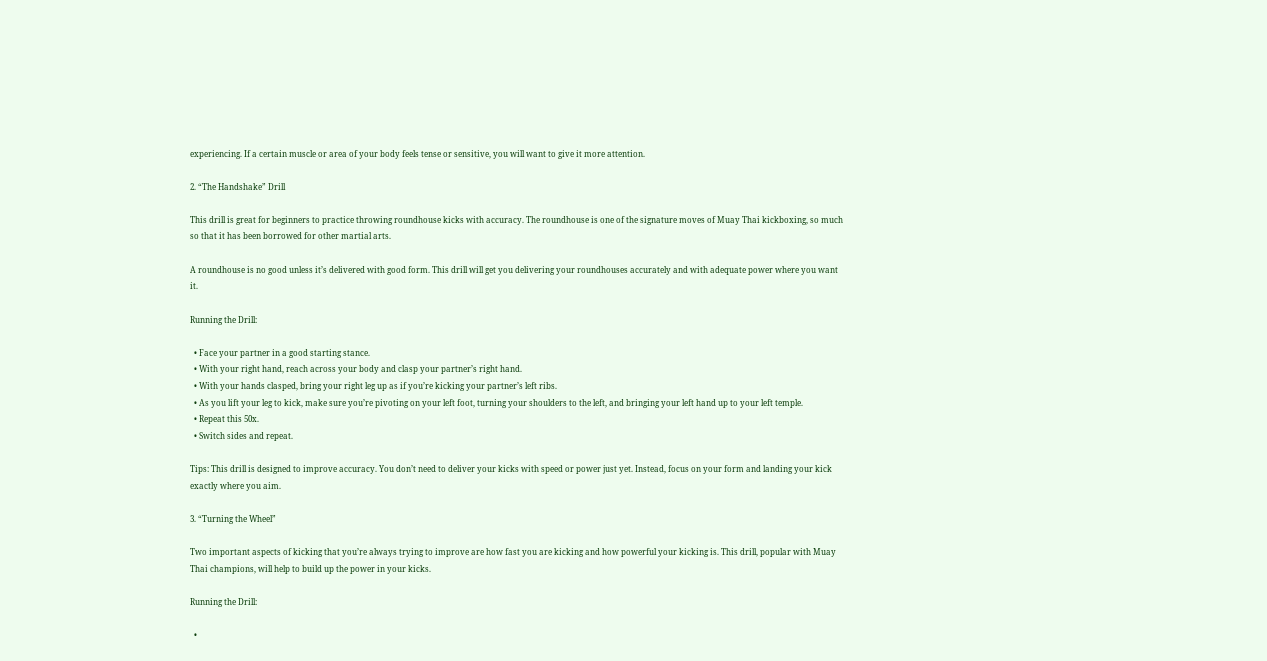experiencing. If a certain muscle or area of your body feels tense or sensitive, you will want to give it more attention.

2. “The Handshake” Drill

This drill is great for beginners to practice throwing roundhouse kicks with accuracy. The roundhouse is one of the signature moves of Muay Thai kickboxing, so much so that it has been borrowed for other martial arts.

A roundhouse is no good unless it’s delivered with good form. This drill will get you delivering your roundhouses accurately and with adequate power where you want it.

Running the Drill:

  • Face your partner in a good starting stance.
  • With your right hand, reach across your body and clasp your partner’s right hand.
  • With your hands clasped, bring your right leg up as if you’re kicking your partner’s left ribs.
  • As you lift your leg to kick, make sure you’re pivoting on your left foot, turning your shoulders to the left, and bringing your left hand up to your left temple.
  • Repeat this 50x.
  • Switch sides and repeat.

Tips: This drill is designed to improve accuracy. You don’t need to deliver your kicks with speed or power just yet. Instead, focus on your form and landing your kick exactly where you aim.

3. “Turning the Wheel”

Two important aspects of kicking that you’re always trying to improve are how fast you are kicking and how powerful your kicking is. This drill, popular with Muay Thai champions, will help to build up the power in your kicks.

Running the Drill:

  •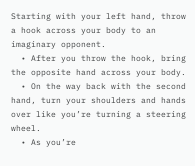Starting with your left hand, throw a hook across your body to an imaginary opponent.
  • After you throw the hook, bring the opposite hand across your body.
  • On the way back with the second hand, turn your shoulders and hands over like you’re turning a steering wheel.
  • As you’re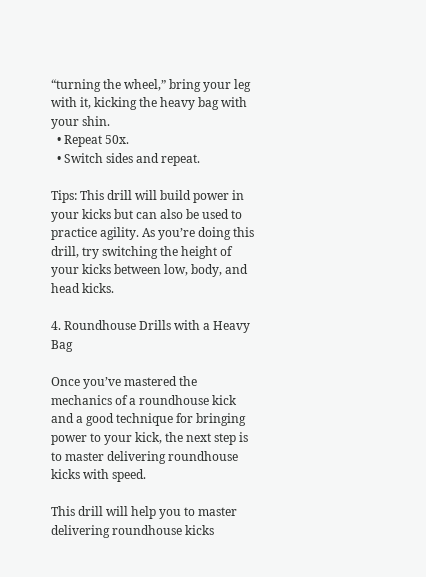“turning the wheel,” bring your leg with it, kicking the heavy bag with your shin.
  • Repeat 50x.
  • Switch sides and repeat.

Tips: This drill will build power in your kicks but can also be used to practice agility. As you’re doing this drill, try switching the height of your kicks between low, body, and head kicks.

4. Roundhouse Drills with a Heavy Bag

Once you’ve mastered the mechanics of a roundhouse kick and a good technique for bringing power to your kick, the next step is to master delivering roundhouse kicks with speed.

This drill will help you to master delivering roundhouse kicks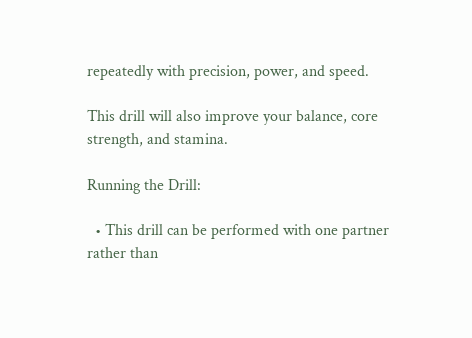repeatedly with precision, power, and speed.

This drill will also improve your balance, core strength, and stamina.

Running the Drill:

  • This drill can be performed with one partner rather than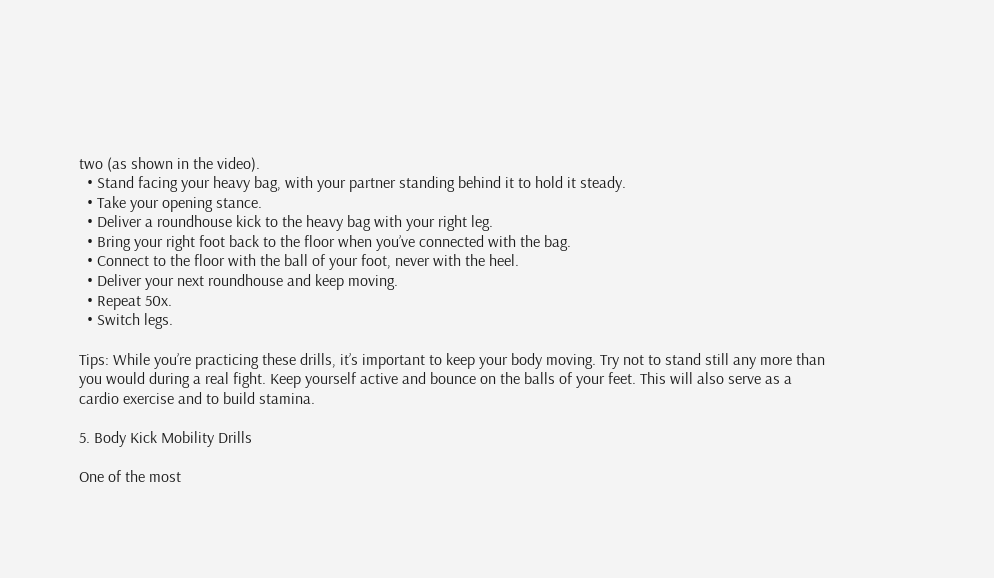two (as shown in the video).
  • Stand facing your heavy bag, with your partner standing behind it to hold it steady.
  • Take your opening stance.
  • Deliver a roundhouse kick to the heavy bag with your right leg.
  • Bring your right foot back to the floor when you’ve connected with the bag.
  • Connect to the floor with the ball of your foot, never with the heel.
  • Deliver your next roundhouse and keep moving.
  • Repeat 50x.
  • Switch legs.

Tips: While you’re practicing these drills, it’s important to keep your body moving. Try not to stand still any more than you would during a real fight. Keep yourself active and bounce on the balls of your feet. This will also serve as a cardio exercise and to build stamina.

5. Body Kick Mobility Drills

One of the most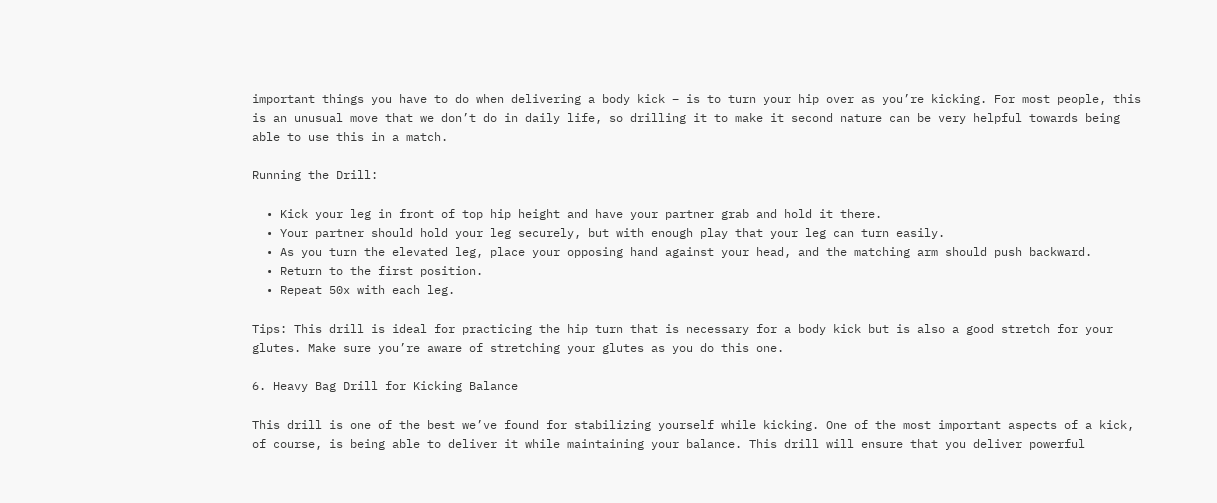important things you have to do when delivering a body kick – is to turn your hip over as you’re kicking. For most people, this is an unusual move that we don’t do in daily life, so drilling it to make it second nature can be very helpful towards being able to use this in a match.

Running the Drill:

  • Kick your leg in front of top hip height and have your partner grab and hold it there.
  • Your partner should hold your leg securely, but with enough play that your leg can turn easily.
  • As you turn the elevated leg, place your opposing hand against your head, and the matching arm should push backward.
  • Return to the first position.
  • Repeat 50x with each leg.

Tips: This drill is ideal for practicing the hip turn that is necessary for a body kick but is also a good stretch for your glutes. Make sure you’re aware of stretching your glutes as you do this one.

6. Heavy Bag Drill for Kicking Balance

This drill is one of the best we’ve found for stabilizing yourself while kicking. One of the most important aspects of a kick, of course, is being able to deliver it while maintaining your balance. This drill will ensure that you deliver powerful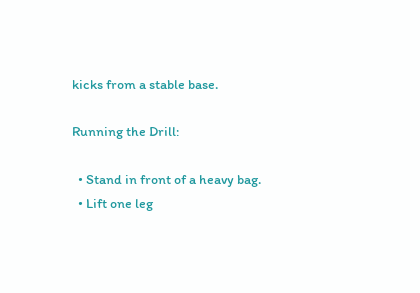kicks from a stable base.

Running the Drill:

  • Stand in front of a heavy bag.
  • Lift one leg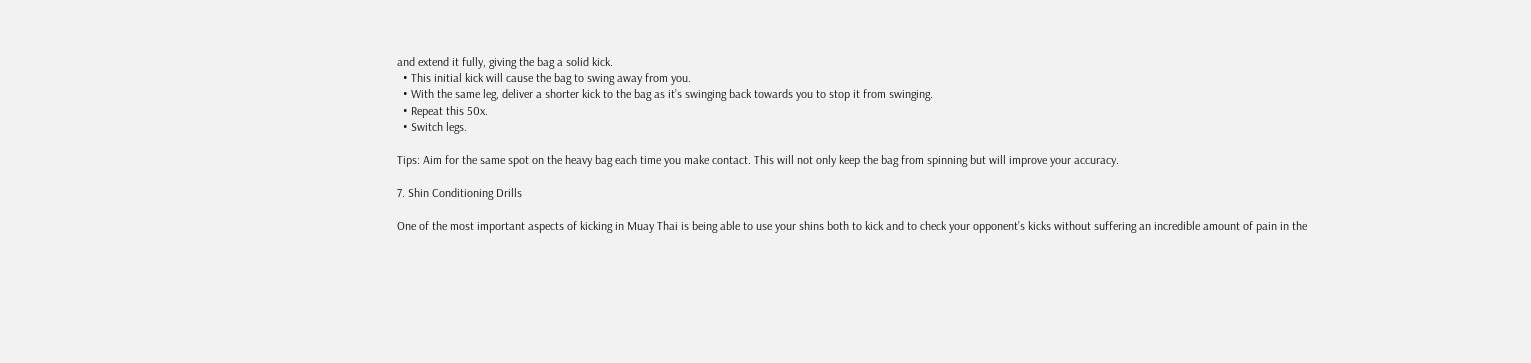and extend it fully, giving the bag a solid kick.
  • This initial kick will cause the bag to swing away from you.
  • With the same leg, deliver a shorter kick to the bag as it’s swinging back towards you to stop it from swinging.
  • Repeat this 50x.
  • Switch legs.

Tips: Aim for the same spot on the heavy bag each time you make contact. This will not only keep the bag from spinning but will improve your accuracy.

7. Shin Conditioning Drills

One of the most important aspects of kicking in Muay Thai is being able to use your shins both to kick and to check your opponent’s kicks without suffering an incredible amount of pain in the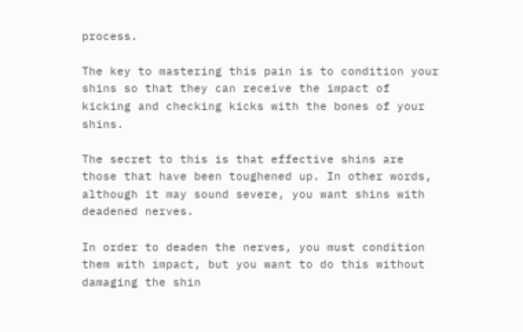process.

The key to mastering this pain is to condition your shins so that they can receive the impact of kicking and checking kicks with the bones of your shins.

The secret to this is that effective shins are those that have been toughened up. In other words, although it may sound severe, you want shins with deadened nerves.

In order to deaden the nerves, you must condition them with impact, but you want to do this without damaging the shin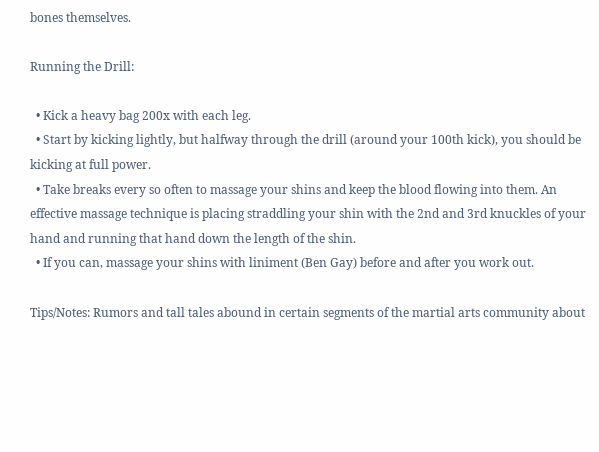bones themselves.

Running the Drill:

  • Kick a heavy bag 200x with each leg.
  • Start by kicking lightly, but halfway through the drill (around your 100th kick), you should be kicking at full power.
  • Take breaks every so often to massage your shins and keep the blood flowing into them. An effective massage technique is placing straddling your shin with the 2nd and 3rd knuckles of your hand and running that hand down the length of the shin.
  • If you can, massage your shins with liniment (Ben Gay) before and after you work out.

Tips/Notes: Rumors and tall tales abound in certain segments of the martial arts community about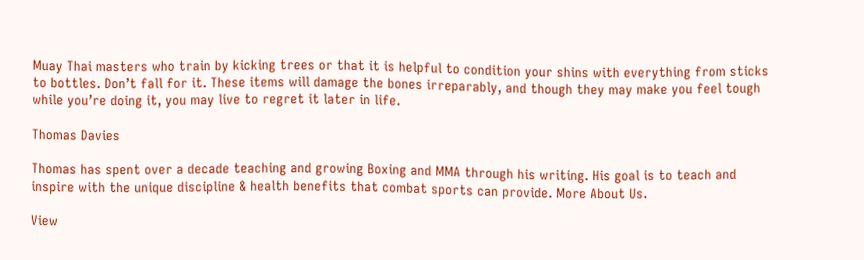Muay Thai masters who train by kicking trees or that it is helpful to condition your shins with everything from sticks to bottles. Don’t fall for it. These items will damage the bones irreparably, and though they may make you feel tough while you’re doing it, you may live to regret it later in life.

Thomas Davies

Thomas has spent over a decade teaching and growing Boxing and MMA through his writing. His goal is to teach and inspire with the unique discipline & health benefits that combat sports can provide. More About Us.

View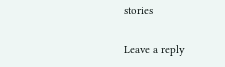stories

Leave a reply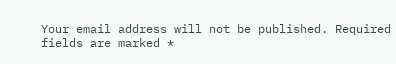Your email address will not be published. Required fields are marked *